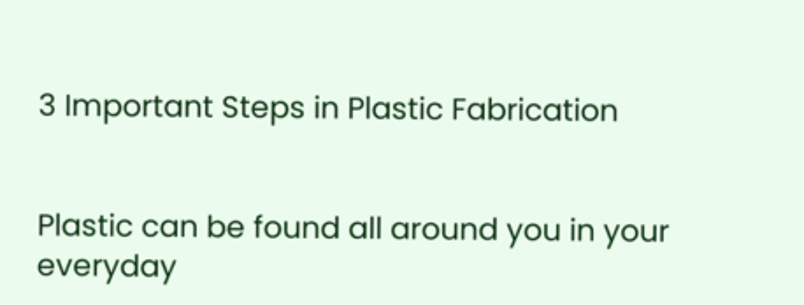3 Important Steps in Plastic Fabrication


Plastic can be found all around you in your everyday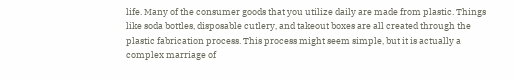life. Many of the consumer goods that you utilize daily are made from plastic. Things like soda bottles, disposable cutlery, and takeout boxes are all created through the plastic fabrication process. This process might seem simple, but it is actually a complex marriage of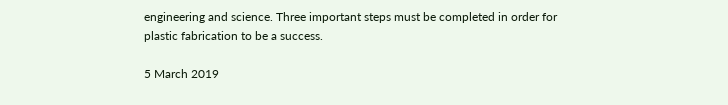engineering and science. Three important steps must be completed in order for plastic fabrication to be a success.

5 March 2019